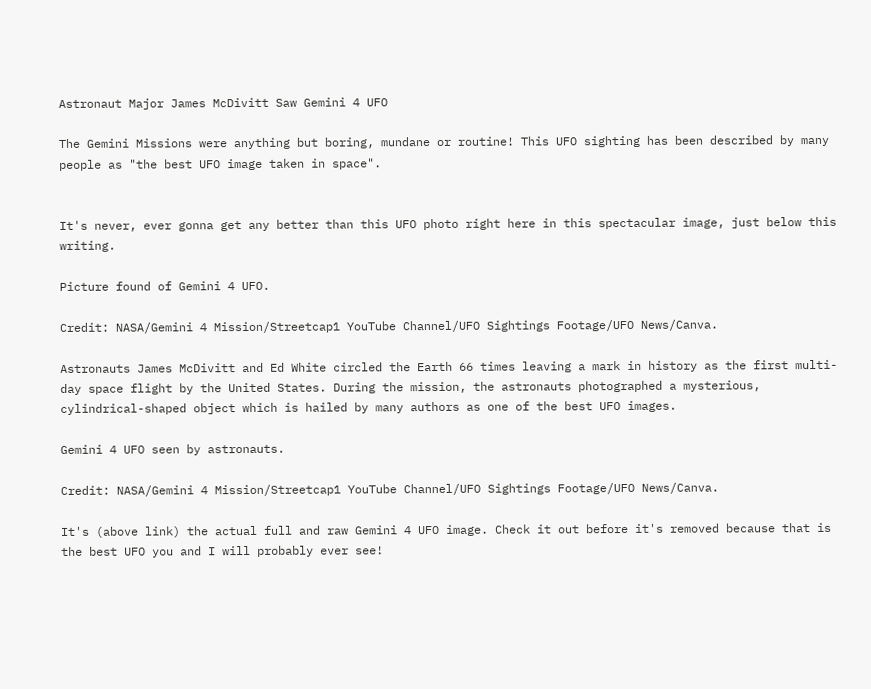Astronaut Major James McDivitt Saw Gemini 4 UFO

The Gemini Missions were anything but boring, mundane or routine! This UFO sighting has been described by many people as "the best UFO image taken in space".


It's never, ever gonna get any better than this UFO photo right here in this spectacular image, just below this writing.

Picture found of Gemini 4 UFO.

Credit: NASA/Gemini 4 Mission/Streetcap1 YouTube Channel/UFO Sightings Footage/UFO News/Canva.

Astronauts James McDivitt and Ed White circled the Earth 66 times leaving a mark in history as the first multi-day space flight by the United States. During the mission, the astronauts photographed a mysterious, cylindrical-shaped object which is hailed by many authors as one of the best UFO images.

Gemini 4 UFO seen by astronauts.

Credit: NASA/Gemini 4 Mission/Streetcap1 YouTube Channel/UFO Sightings Footage/UFO News/Canva.

It's (above link) the actual full and raw Gemini 4 UFO image. Check it out before it's removed because that is the best UFO you and I will probably ever see!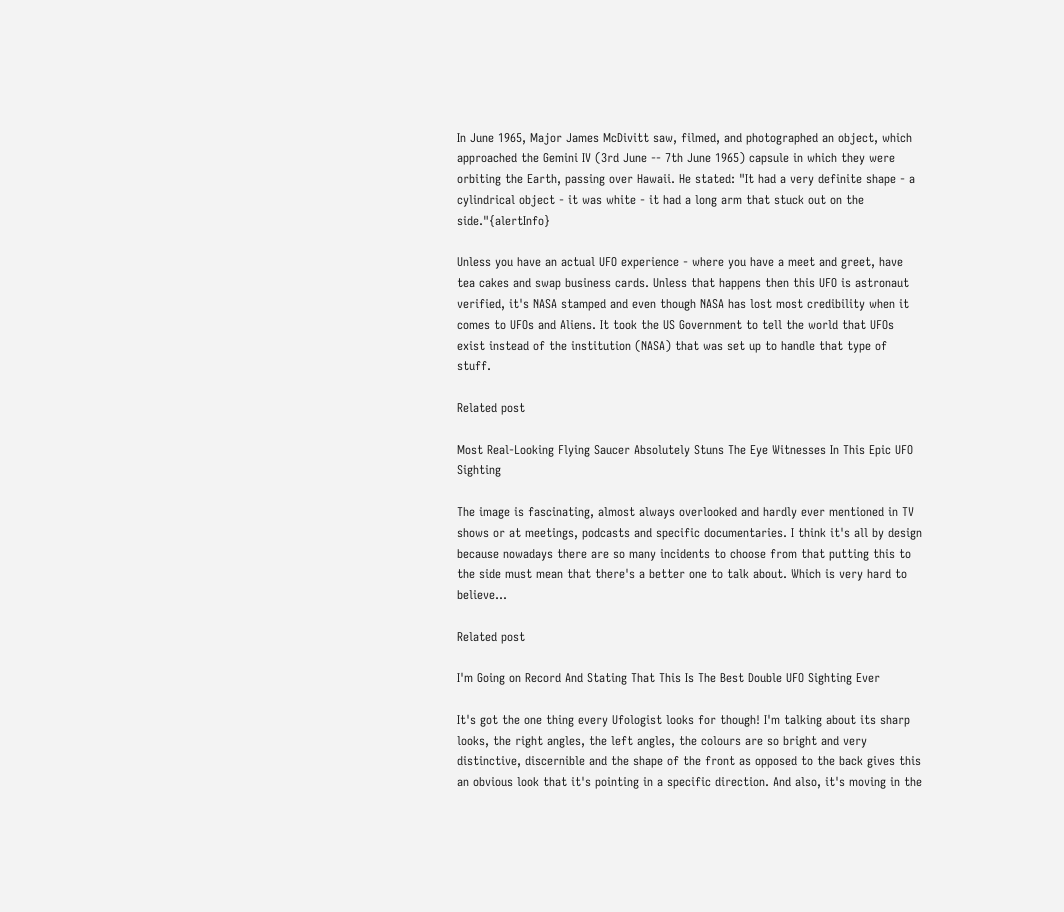In June 1965, Major James McDivitt saw, filmed, and photographed an object, which approached the Gemini IV (3rd June -- 7th June 1965) capsule in which they were orbiting the Earth, passing over Hawaii. He stated: "It had a very definite shape - a cylindrical object - it was white - it had a long arm that stuck out on the side."{alertInfo}

Unless you have an actual UFO experience - where you have a meet and greet, have tea cakes and swap business cards. Unless that happens then this UFO is astronaut verified, it's NASA stamped and even though NASA has lost most credibility when it comes to UFOs and Aliens. It took the US Government to tell the world that UFOs exist instead of the institution (NASA) that was set up to handle that type of stuff.

Related post

Most Real-Looking Flying Saucer Absolutely Stuns The Eye Witnesses In This Epic UFO Sighting

The image is fascinating, almost always overlooked and hardly ever mentioned in TV shows or at meetings, podcasts and specific documentaries. I think it's all by design because nowadays there are so many incidents to choose from that putting this to the side must mean that there's a better one to talk about. Which is very hard to believe...

Related post

I'm Going on Record And Stating That This Is The Best Double UFO Sighting Ever

It's got the one thing every Ufologist looks for though! I'm talking about its sharp looks, the right angles, the left angles, the colours are so bright and very distinctive, discernible and the shape of the front as opposed to the back gives this an obvious look that it's pointing in a specific direction. And also, it's moving in the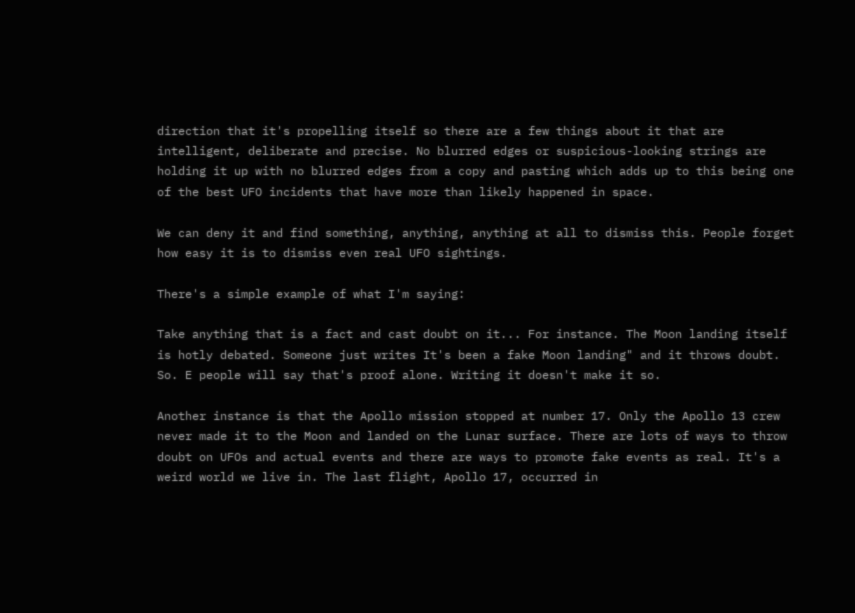direction that it's propelling itself so there are a few things about it that are intelligent, deliberate and precise. No blurred edges or suspicious-looking strings are holding it up with no blurred edges from a copy and pasting which adds up to this being one of the best UFO incidents that have more than likely happened in space.

We can deny it and find something, anything, anything at all to dismiss this. People forget how easy it is to dismiss even real UFO sightings.

There's a simple example of what I'm saying:

Take anything that is a fact and cast doubt on it... For instance. The Moon landing itself is hotly debated. Someone just writes It's been a fake Moon landing" and it throws doubt. So. E people will say that's proof alone. Writing it doesn't make it so.

Another instance is that the Apollo mission stopped at number 17. Only the Apollo 13 crew never made it to the Moon and landed on the Lunar surface. There are lots of ways to throw doubt on UFOs and actual events and there are ways to promote fake events as real. It's a weird world we live in. The last flight, Apollo 17, occurred in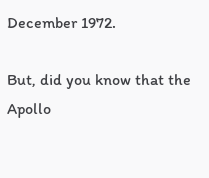December 1972.

But, did you know that the Apollo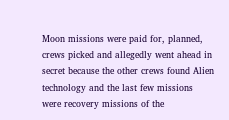Moon missions were paid for, planned, crews picked and allegedly went ahead in secret because the other crews found Alien technology and the last few missions were recovery missions of the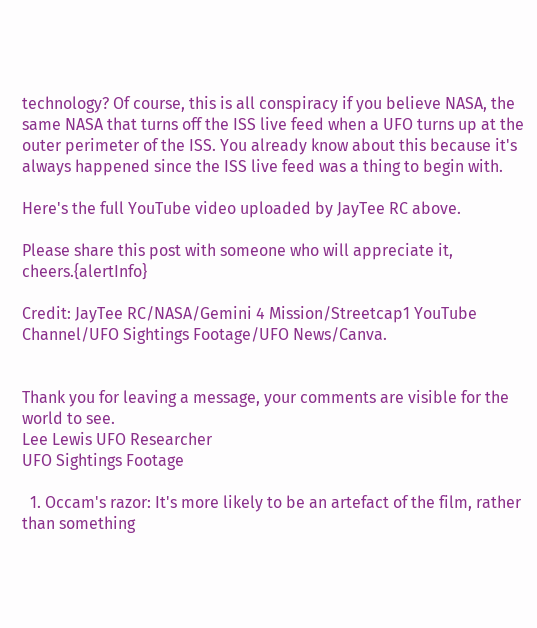technology? Of course, this is all conspiracy if you believe NASA, the same NASA that turns off the ISS live feed when a UFO turns up at the outer perimeter of the ISS. You already know about this because it's always happened since the ISS live feed was a thing to begin with.

Here's the full YouTube video uploaded by JayTee RC above.

Please share this post with someone who will appreciate it, cheers.{alertInfo}

Credit: JayTee RC/NASA/Gemini 4 Mission/Streetcap1 YouTube Channel/UFO Sightings Footage/UFO News/Canva.


Thank you for leaving a message, your comments are visible for the world to see.
Lee Lewis UFO Researcher
UFO Sightings Footage

  1. Occam's razor: It's more likely to be an artefact of the film, rather than something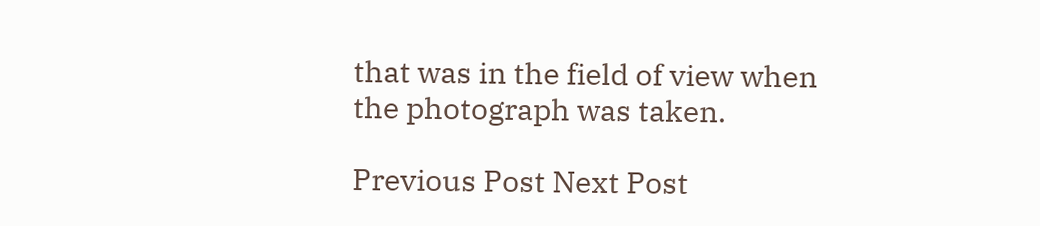that was in the field of view when the photograph was taken.

Previous Post Next Post